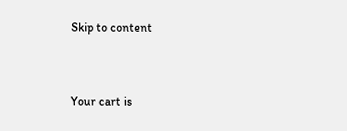Skip to content


Your cart is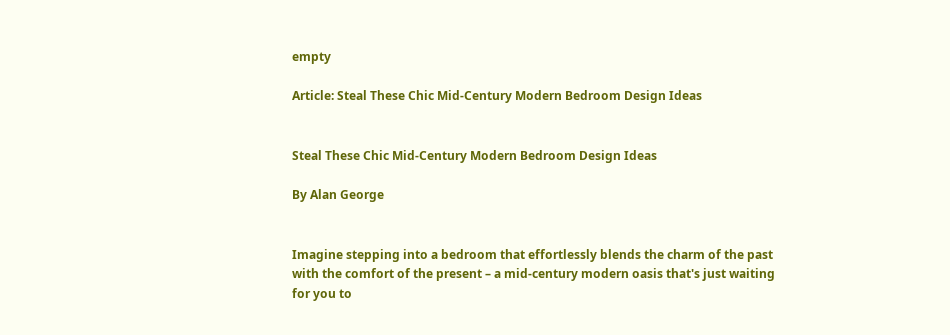empty

Article: Steal These Chic Mid-Century Modern Bedroom Design Ideas


Steal These Chic Mid-Century Modern Bedroom Design Ideas

By Alan George


Imagine stepping into a bedroom that effortlessly blends the charm of the past with the comfort of the present – a mid-century modern oasis that's just waiting for you to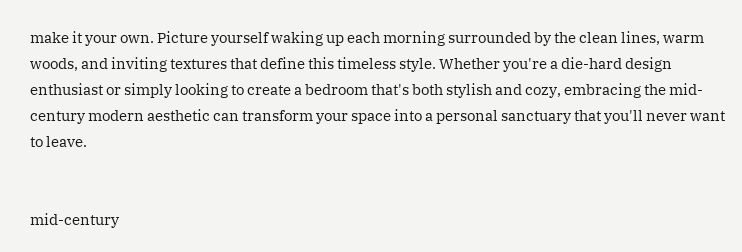make it your own. Picture yourself waking up each morning surrounded by the clean lines, warm woods, and inviting textures that define this timeless style. Whether you're a die-hard design enthusiast or simply looking to create a bedroom that's both stylish and cozy, embracing the mid-century modern aesthetic can transform your space into a personal sanctuary that you'll never want to leave.


mid-century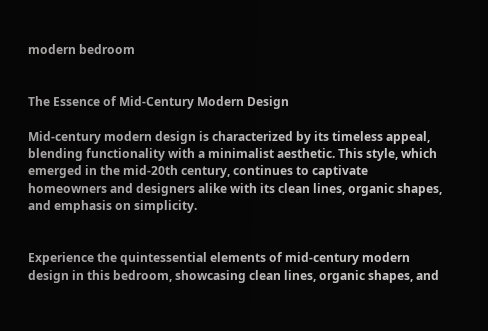modern bedroom


The Essence of Mid-Century Modern Design

Mid-century modern design is characterized by its timeless appeal, blending functionality with a minimalist aesthetic. This style, which emerged in the mid-20th century, continues to captivate homeowners and designers alike with its clean lines, organic shapes, and emphasis on simplicity.


Experience the quintessential elements of mid-century modern design in this bedroom, showcasing clean lines, organic shapes, and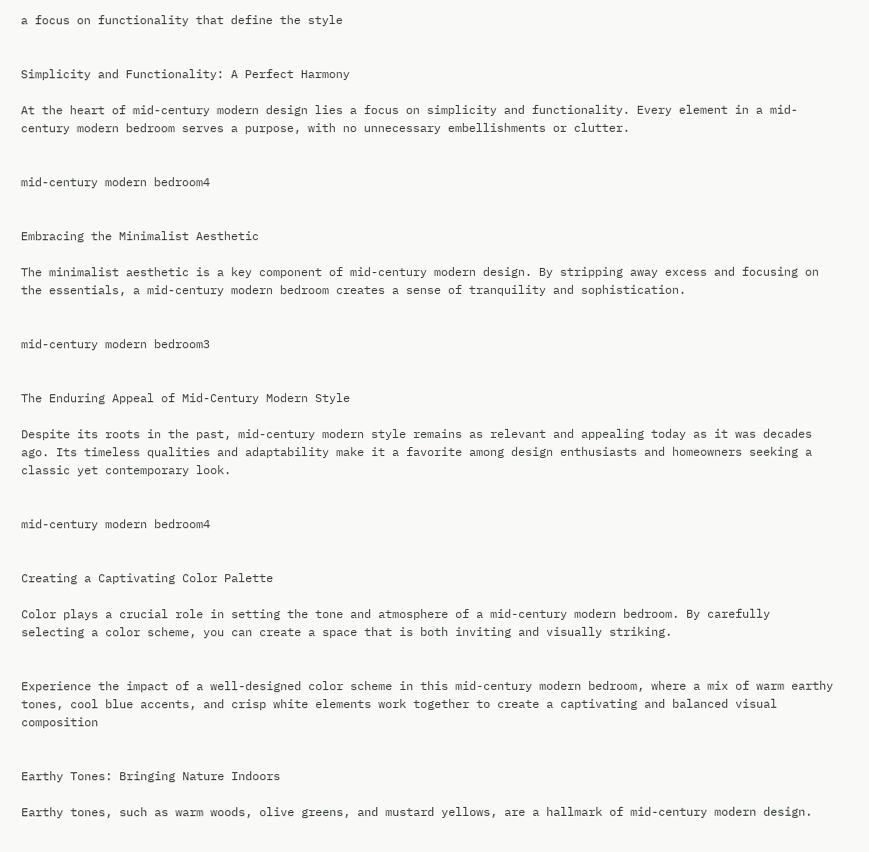a focus on functionality that define the style


Simplicity and Functionality: A Perfect Harmony

At the heart of mid-century modern design lies a focus on simplicity and functionality. Every element in a mid-century modern bedroom serves a purpose, with no unnecessary embellishments or clutter.


mid-century modern bedroom4


Embracing the Minimalist Aesthetic

The minimalist aesthetic is a key component of mid-century modern design. By stripping away excess and focusing on the essentials, a mid-century modern bedroom creates a sense of tranquility and sophistication.


mid-century modern bedroom3


The Enduring Appeal of Mid-Century Modern Style

Despite its roots in the past, mid-century modern style remains as relevant and appealing today as it was decades ago. Its timeless qualities and adaptability make it a favorite among design enthusiasts and homeowners seeking a classic yet contemporary look.


mid-century modern bedroom4


Creating a Captivating Color Palette

Color plays a crucial role in setting the tone and atmosphere of a mid-century modern bedroom. By carefully selecting a color scheme, you can create a space that is both inviting and visually striking.


Experience the impact of a well-designed color scheme in this mid-century modern bedroom, where a mix of warm earthy tones, cool blue accents, and crisp white elements work together to create a captivating and balanced visual composition


Earthy Tones: Bringing Nature Indoors

Earthy tones, such as warm woods, olive greens, and mustard yellows, are a hallmark of mid-century modern design.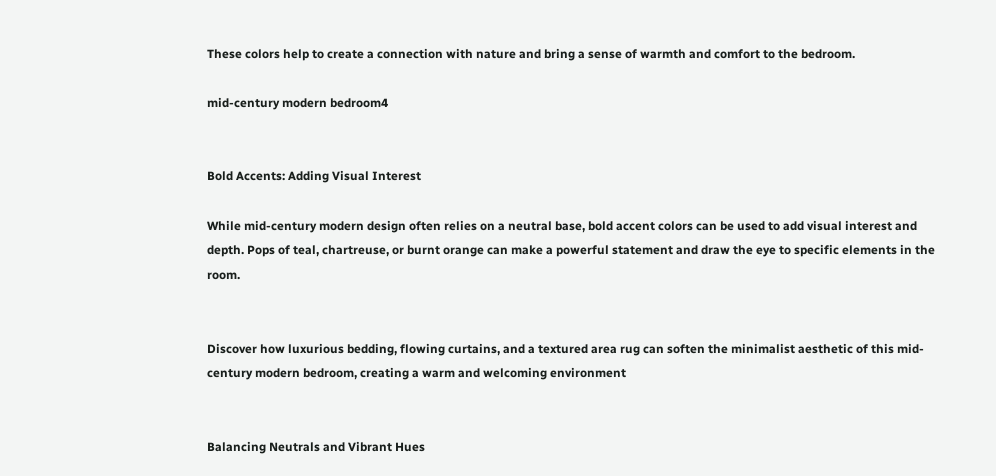These colors help to create a connection with nature and bring a sense of warmth and comfort to the bedroom.

mid-century modern bedroom4


Bold Accents: Adding Visual Interest

While mid-century modern design often relies on a neutral base, bold accent colors can be used to add visual interest and depth. Pops of teal, chartreuse, or burnt orange can make a powerful statement and draw the eye to specific elements in the room.


Discover how luxurious bedding, flowing curtains, and a textured area rug can soften the minimalist aesthetic of this mid-century modern bedroom, creating a warm and welcoming environment


Balancing Neutrals and Vibrant Hues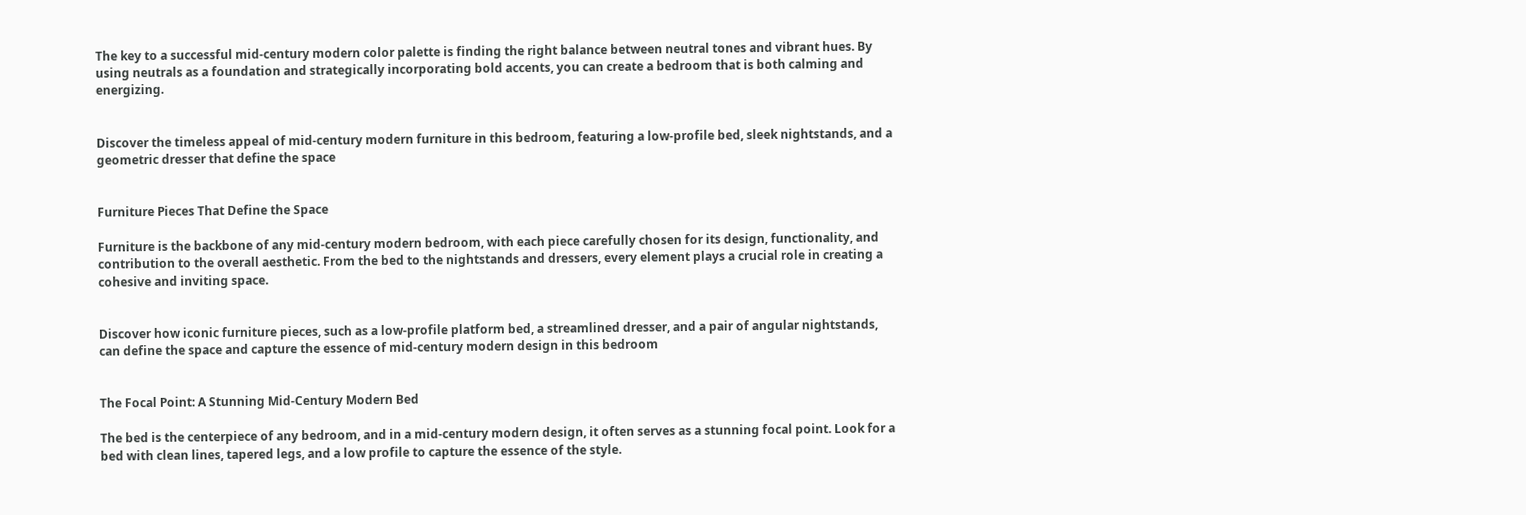The key to a successful mid-century modern color palette is finding the right balance between neutral tones and vibrant hues. By using neutrals as a foundation and strategically incorporating bold accents, you can create a bedroom that is both calming and energizing.


Discover the timeless appeal of mid-century modern furniture in this bedroom, featuring a low-profile bed, sleek nightstands, and a geometric dresser that define the space


Furniture Pieces That Define the Space

Furniture is the backbone of any mid-century modern bedroom, with each piece carefully chosen for its design, functionality, and contribution to the overall aesthetic. From the bed to the nightstands and dressers, every element plays a crucial role in creating a cohesive and inviting space.


Discover how iconic furniture pieces, such as a low-profile platform bed, a streamlined dresser, and a pair of angular nightstands, can define the space and capture the essence of mid-century modern design in this bedroom


The Focal Point: A Stunning Mid-Century Modern Bed

The bed is the centerpiece of any bedroom, and in a mid-century modern design, it often serves as a stunning focal point. Look for a bed with clean lines, tapered legs, and a low profile to capture the essence of the style.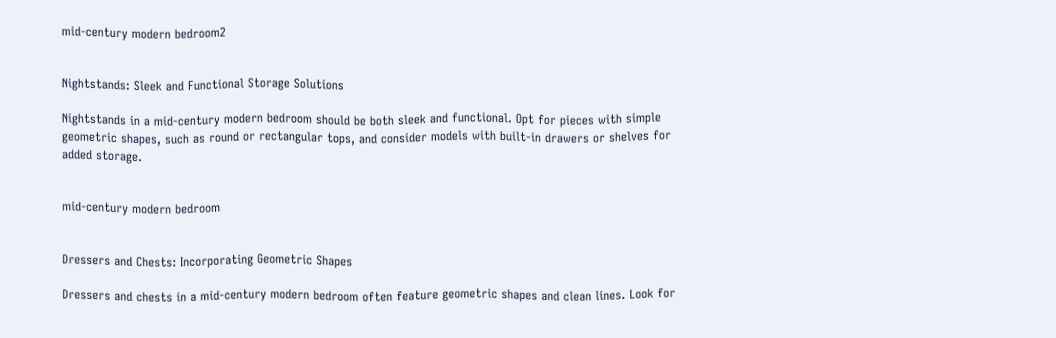mid-century modern bedroom2


Nightstands: Sleek and Functional Storage Solutions

Nightstands in a mid-century modern bedroom should be both sleek and functional. Opt for pieces with simple geometric shapes, such as round or rectangular tops, and consider models with built-in drawers or shelves for added storage.


mid-century modern bedroom


Dressers and Chests: Incorporating Geometric Shapes

Dressers and chests in a mid-century modern bedroom often feature geometric shapes and clean lines. Look for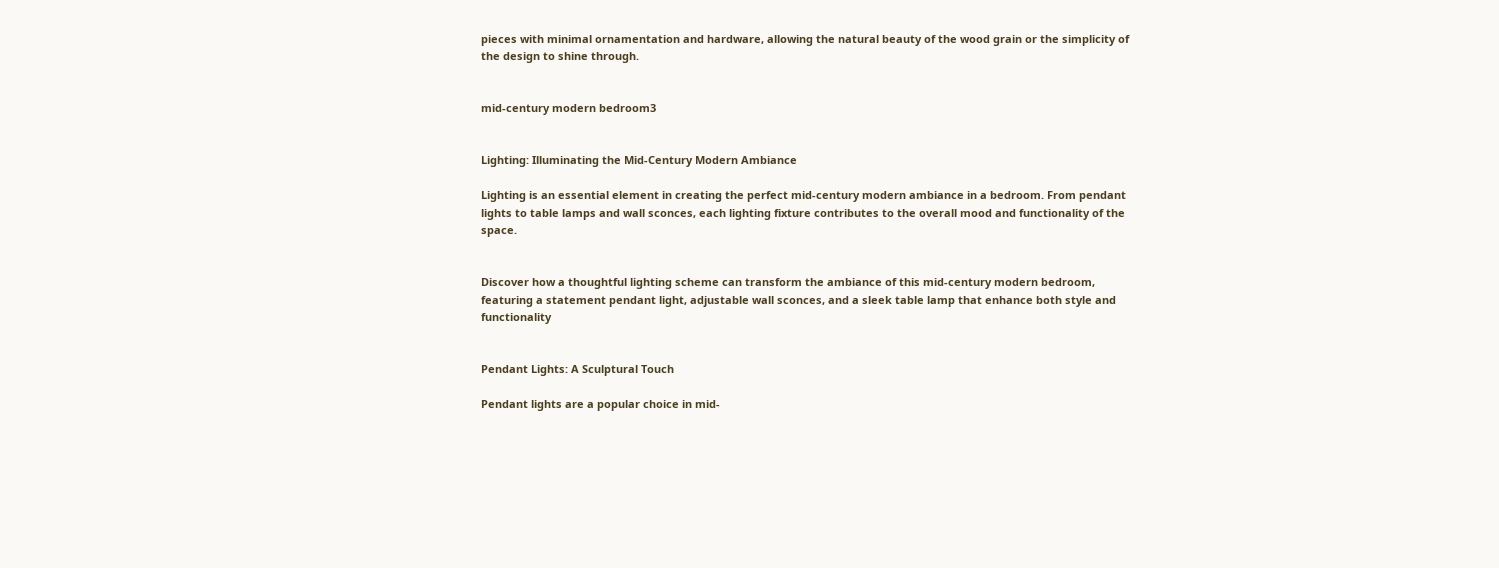pieces with minimal ornamentation and hardware, allowing the natural beauty of the wood grain or the simplicity of the design to shine through.


mid-century modern bedroom3


Lighting: Illuminating the Mid-Century Modern Ambiance

Lighting is an essential element in creating the perfect mid-century modern ambiance in a bedroom. From pendant lights to table lamps and wall sconces, each lighting fixture contributes to the overall mood and functionality of the space.


Discover how a thoughtful lighting scheme can transform the ambiance of this mid-century modern bedroom, featuring a statement pendant light, adjustable wall sconces, and a sleek table lamp that enhance both style and functionality


Pendant Lights: A Sculptural Touch

Pendant lights are a popular choice in mid-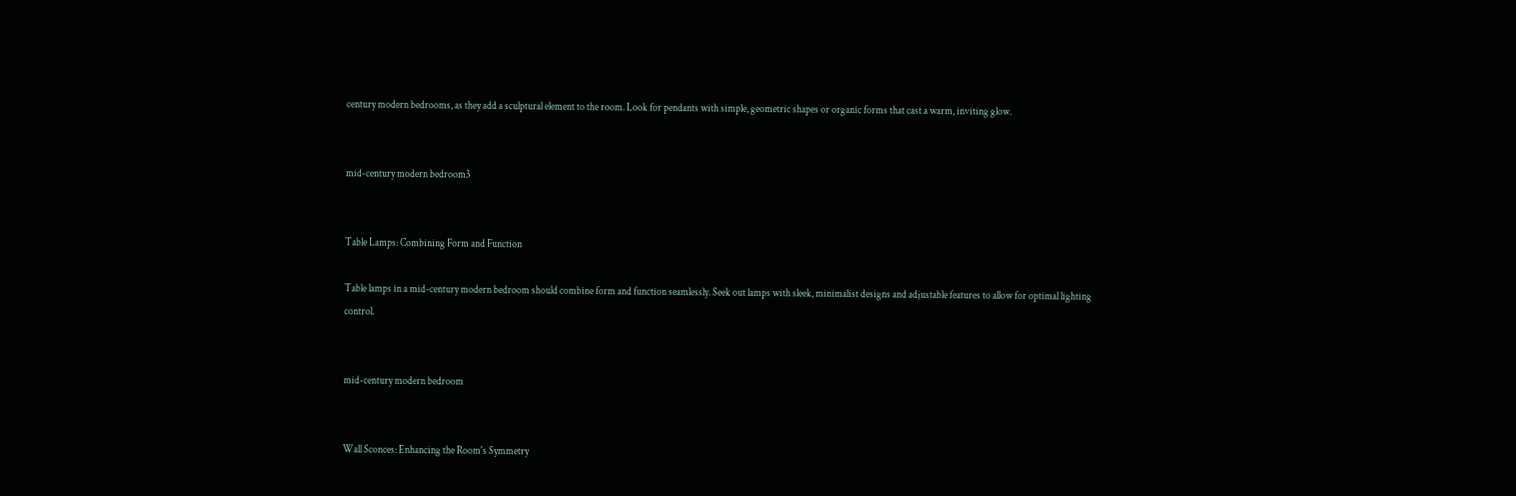century modern bedrooms, as they add a sculptural element to the room. Look for pendants with simple, geometric shapes or organic forms that cast a warm, inviting glow.


mid-century modern bedroom3


Table Lamps: Combining Form and Function

Table lamps in a mid-century modern bedroom should combine form and function seamlessly. Seek out lamps with sleek, minimalist designs and adjustable features to allow for optimal lighting control.


mid-century modern bedroom


Wall Sconces: Enhancing the Room's Symmetry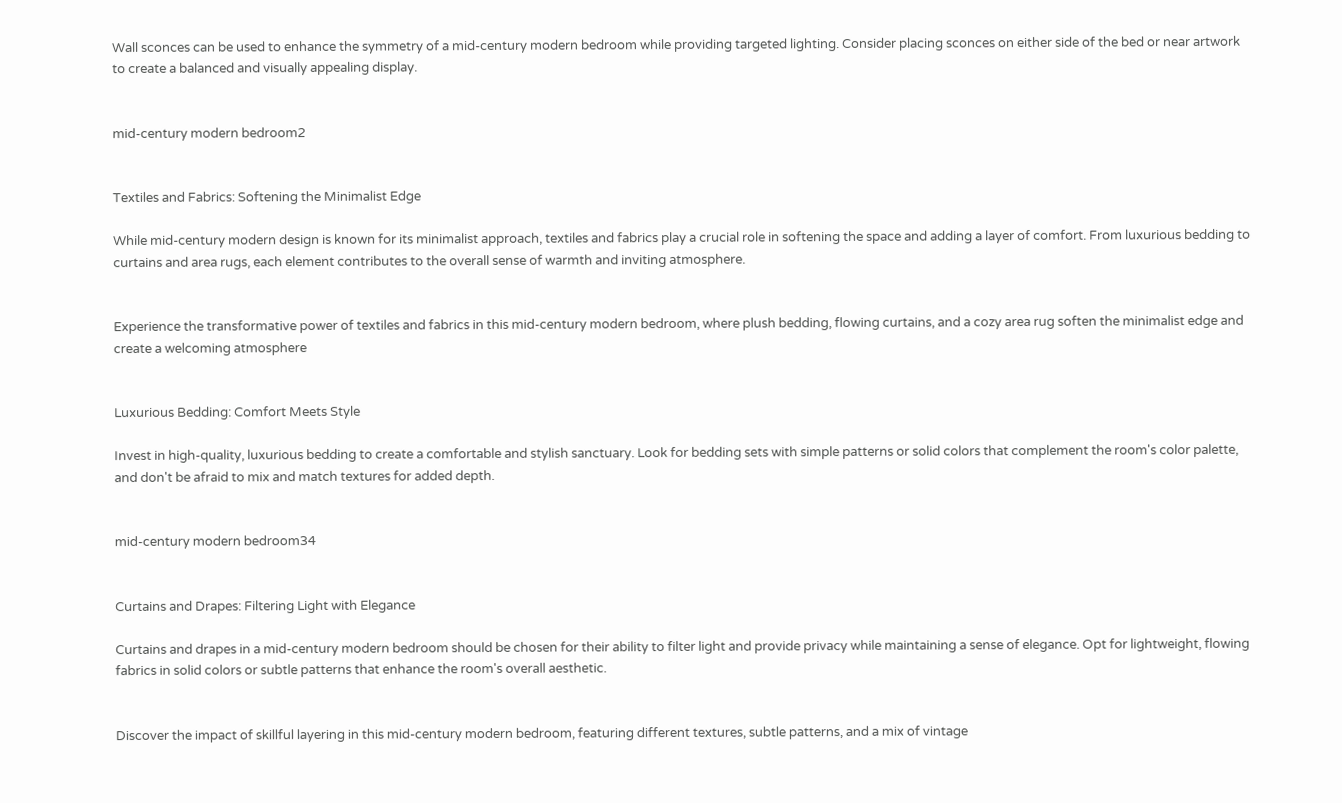Wall sconces can be used to enhance the symmetry of a mid-century modern bedroom while providing targeted lighting. Consider placing sconces on either side of the bed or near artwork to create a balanced and visually appealing display.


mid-century modern bedroom2


Textiles and Fabrics: Softening the Minimalist Edge

While mid-century modern design is known for its minimalist approach, textiles and fabrics play a crucial role in softening the space and adding a layer of comfort. From luxurious bedding to curtains and area rugs, each element contributes to the overall sense of warmth and inviting atmosphere.


Experience the transformative power of textiles and fabrics in this mid-century modern bedroom, where plush bedding, flowing curtains, and a cozy area rug soften the minimalist edge and create a welcoming atmosphere


Luxurious Bedding: Comfort Meets Style

Invest in high-quality, luxurious bedding to create a comfortable and stylish sanctuary. Look for bedding sets with simple patterns or solid colors that complement the room's color palette, and don't be afraid to mix and match textures for added depth.


mid-century modern bedroom34


Curtains and Drapes: Filtering Light with Elegance

Curtains and drapes in a mid-century modern bedroom should be chosen for their ability to filter light and provide privacy while maintaining a sense of elegance. Opt for lightweight, flowing fabrics in solid colors or subtle patterns that enhance the room's overall aesthetic.


Discover the impact of skillful layering in this mid-century modern bedroom, featuring different textures, subtle patterns, and a mix of vintage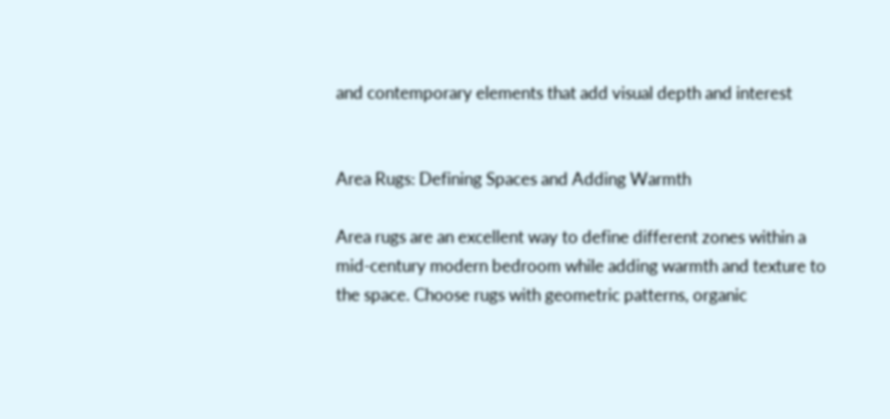and contemporary elements that add visual depth and interest


Area Rugs: Defining Spaces and Adding Warmth

Area rugs are an excellent way to define different zones within a mid-century modern bedroom while adding warmth and texture to the space. Choose rugs with geometric patterns, organic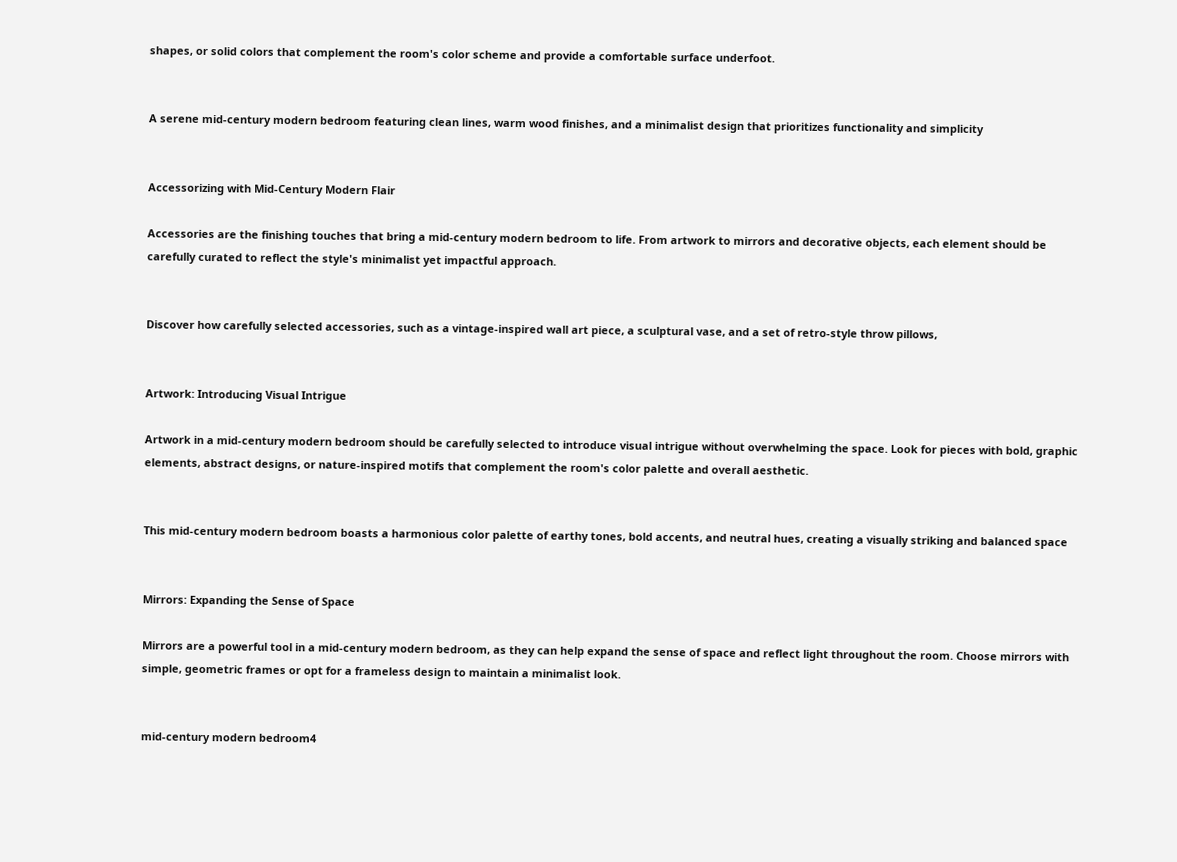shapes, or solid colors that complement the room's color scheme and provide a comfortable surface underfoot.


A serene mid-century modern bedroom featuring clean lines, warm wood finishes, and a minimalist design that prioritizes functionality and simplicity


Accessorizing with Mid-Century Modern Flair

Accessories are the finishing touches that bring a mid-century modern bedroom to life. From artwork to mirrors and decorative objects, each element should be carefully curated to reflect the style's minimalist yet impactful approach.


Discover how carefully selected accessories, such as a vintage-inspired wall art piece, a sculptural vase, and a set of retro-style throw pillows,


Artwork: Introducing Visual Intrigue

Artwork in a mid-century modern bedroom should be carefully selected to introduce visual intrigue without overwhelming the space. Look for pieces with bold, graphic elements, abstract designs, or nature-inspired motifs that complement the room's color palette and overall aesthetic.


This mid-century modern bedroom boasts a harmonious color palette of earthy tones, bold accents, and neutral hues, creating a visually striking and balanced space


Mirrors: Expanding the Sense of Space

Mirrors are a powerful tool in a mid-century modern bedroom, as they can help expand the sense of space and reflect light throughout the room. Choose mirrors with simple, geometric frames or opt for a frameless design to maintain a minimalist look.


mid-century modern bedroom4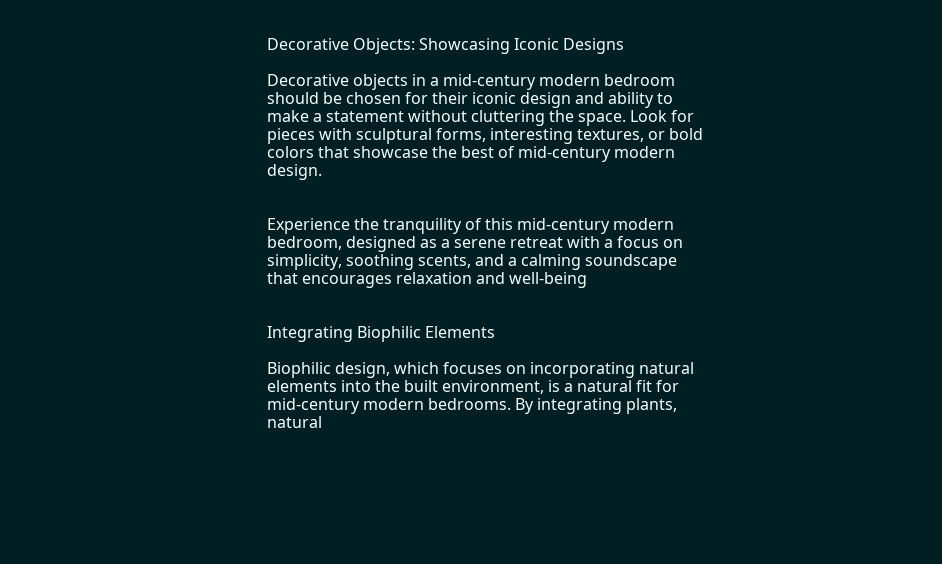Decorative Objects: Showcasing Iconic Designs

Decorative objects in a mid-century modern bedroom should be chosen for their iconic design and ability to make a statement without cluttering the space. Look for pieces with sculptural forms, interesting textures, or bold colors that showcase the best of mid-century modern design.


Experience the tranquility of this mid-century modern bedroom, designed as a serene retreat with a focus on simplicity, soothing scents, and a calming soundscape that encourages relaxation and well-being


Integrating Biophilic Elements

Biophilic design, which focuses on incorporating natural elements into the built environment, is a natural fit for mid-century modern bedrooms. By integrating plants, natural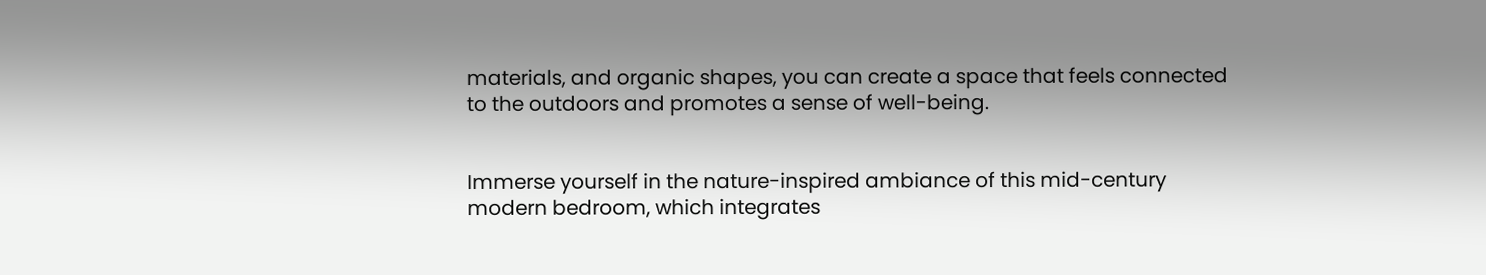materials, and organic shapes, you can create a space that feels connected to the outdoors and promotes a sense of well-being.


Immerse yourself in the nature-inspired ambiance of this mid-century modern bedroom, which integrates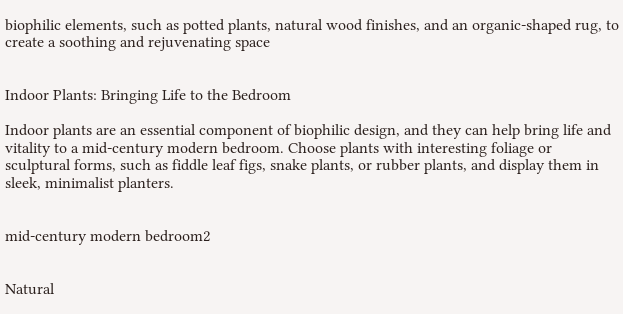biophilic elements, such as potted plants, natural wood finishes, and an organic-shaped rug, to create a soothing and rejuvenating space


Indoor Plants: Bringing Life to the Bedroom

Indoor plants are an essential component of biophilic design, and they can help bring life and vitality to a mid-century modern bedroom. Choose plants with interesting foliage or sculptural forms, such as fiddle leaf figs, snake plants, or rubber plants, and display them in sleek, minimalist planters.


mid-century modern bedroom2


Natural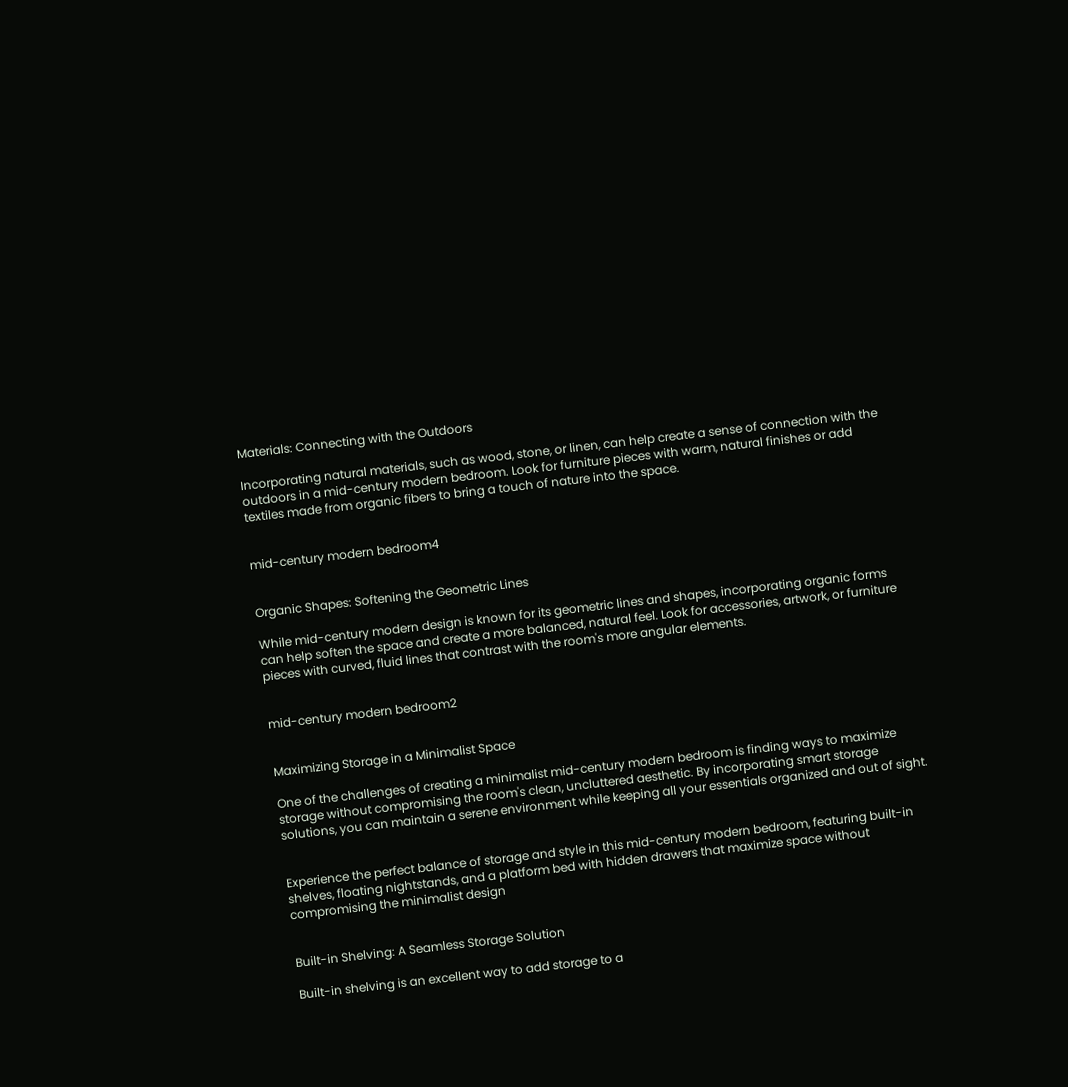Materials: Connecting with the Outdoors

Incorporating natural materials, such as wood, stone, or linen, can help create a sense of connection with the outdoors in a mid-century modern bedroom. Look for furniture pieces with warm, natural finishes or add textiles made from organic fibers to bring a touch of nature into the space.


mid-century modern bedroom4


Organic Shapes: Softening the Geometric Lines

While mid-century modern design is known for its geometric lines and shapes, incorporating organic forms can help soften the space and create a more balanced, natural feel. Look for accessories, artwork, or furniture pieces with curved, fluid lines that contrast with the room's more angular elements.


mid-century modern bedroom2


Maximizing Storage in a Minimalist Space

One of the challenges of creating a minimalist mid-century modern bedroom is finding ways to maximize storage without compromising the room's clean, uncluttered aesthetic. By incorporating smart storage solutions, you can maintain a serene environment while keeping all your essentials organized and out of sight.


Experience the perfect balance of storage and style in this mid-century modern bedroom, featuring built-in shelves, floating nightstands, and a platform bed with hidden drawers that maximize space without compromising the minimalist design


Built-in Shelving: A Seamless Storage Solution

Built-in shelving is an excellent way to add storage to a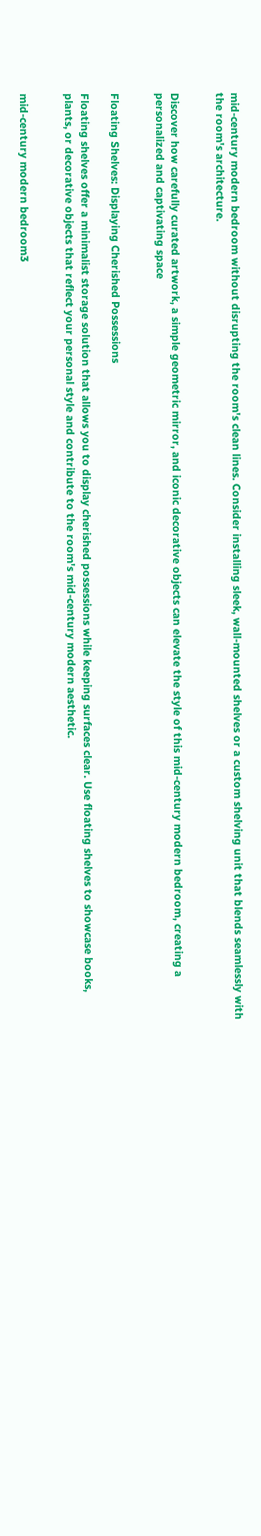mid-century modern bedroom without disrupting the room's clean lines. Consider installing sleek, wall-mounted shelves or a custom shelving unit that blends seamlessly with the room's architecture.


Discover how carefully curated artwork, a simple geometric mirror, and iconic decorative objects can elevate the style of this mid-century modern bedroom, creating a personalized and captivating space


Floating Shelves: Displaying Cherished Possessions

Floating shelves offer a minimalist storage solution that allows you to display cherished possessions while keeping surfaces clear. Use floating shelves to showcase books, plants, or decorative objects that reflect your personal style and contribute to the room's mid-century modern aesthetic.


mid-century modern bedroom3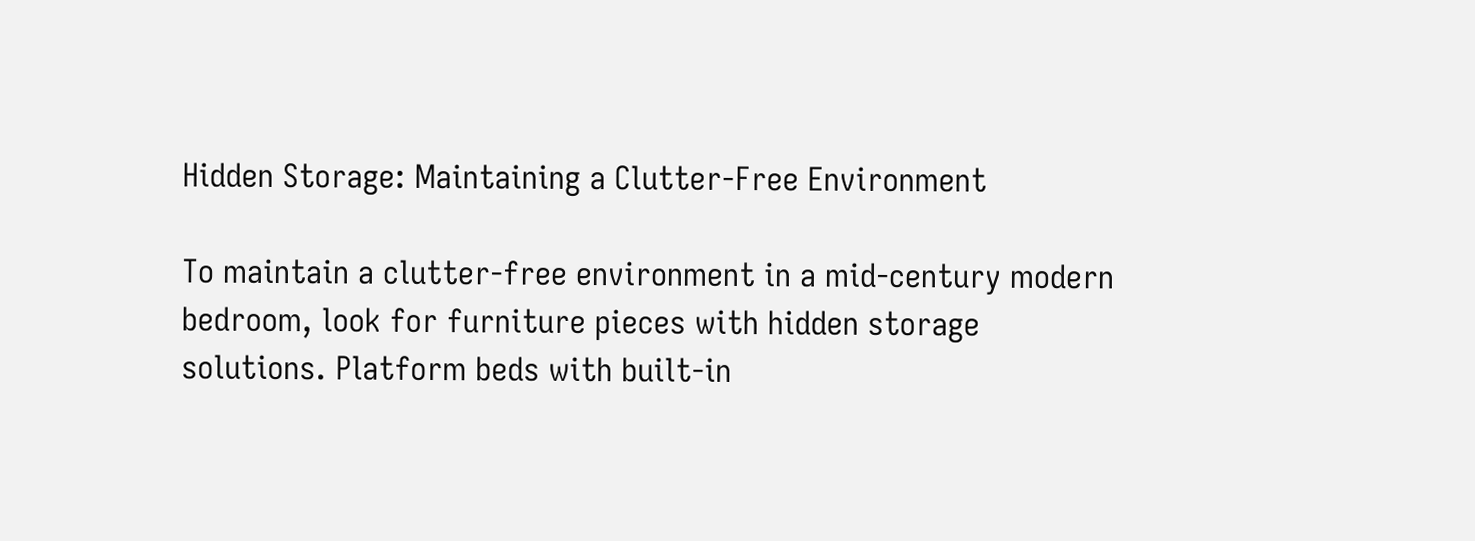Hidden Storage: Maintaining a Clutter-Free Environment

To maintain a clutter-free environment in a mid-century modern bedroom, look for furniture pieces with hidden storage solutions. Platform beds with built-in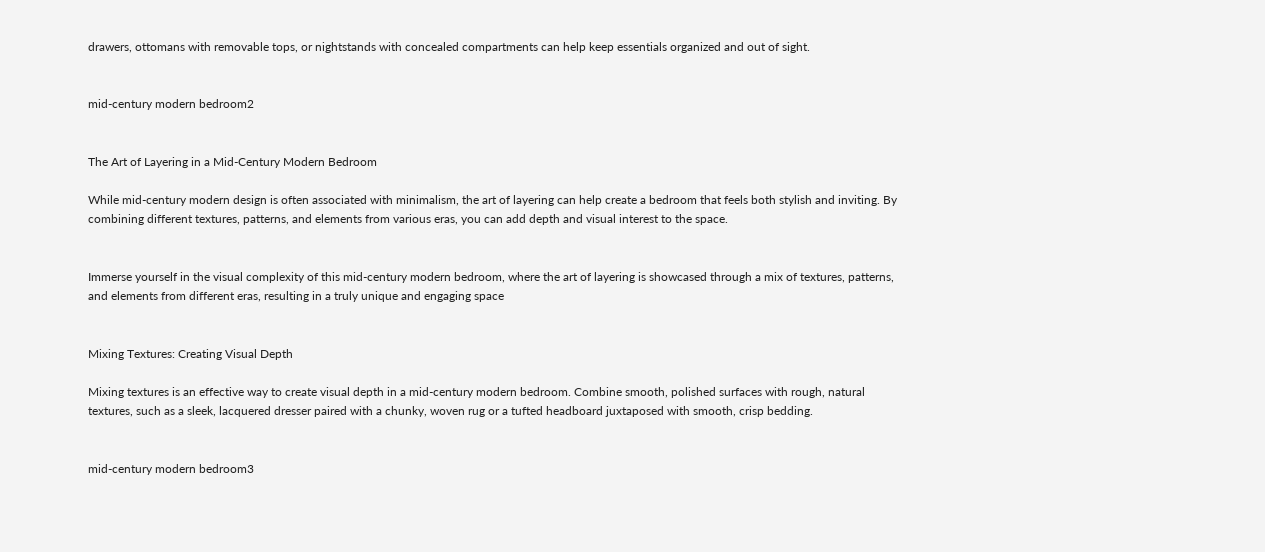drawers, ottomans with removable tops, or nightstands with concealed compartments can help keep essentials organized and out of sight.


mid-century modern bedroom2


The Art of Layering in a Mid-Century Modern Bedroom

While mid-century modern design is often associated with minimalism, the art of layering can help create a bedroom that feels both stylish and inviting. By combining different textures, patterns, and elements from various eras, you can add depth and visual interest to the space.


Immerse yourself in the visual complexity of this mid-century modern bedroom, where the art of layering is showcased through a mix of textures, patterns, and elements from different eras, resulting in a truly unique and engaging space


Mixing Textures: Creating Visual Depth

Mixing textures is an effective way to create visual depth in a mid-century modern bedroom. Combine smooth, polished surfaces with rough, natural textures, such as a sleek, lacquered dresser paired with a chunky, woven rug or a tufted headboard juxtaposed with smooth, crisp bedding.


mid-century modern bedroom3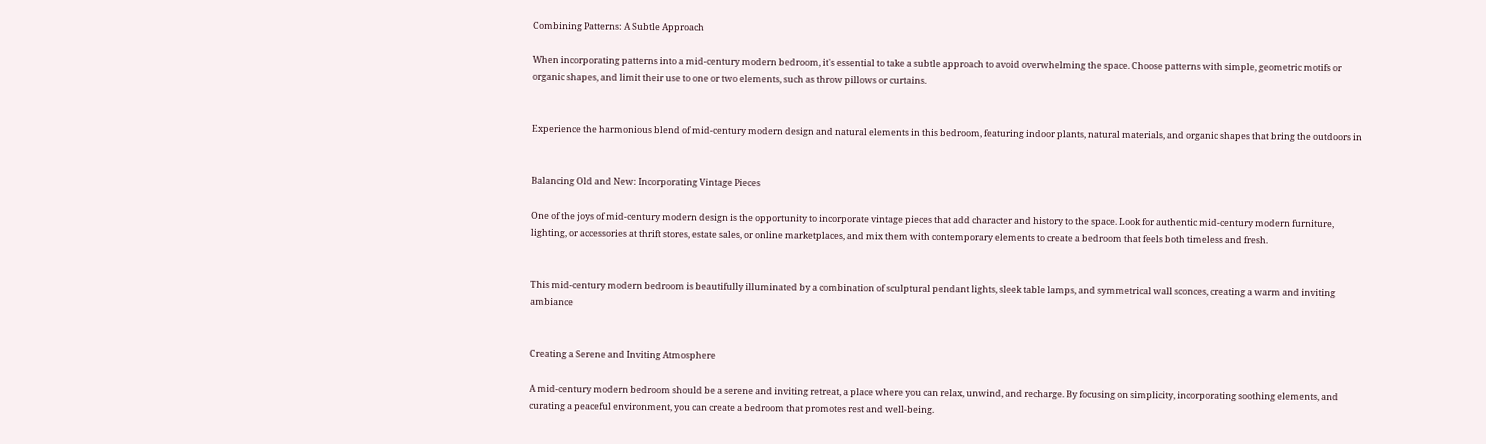Combining Patterns: A Subtle Approach

When incorporating patterns into a mid-century modern bedroom, it's essential to take a subtle approach to avoid overwhelming the space. Choose patterns with simple, geometric motifs or organic shapes, and limit their use to one or two elements, such as throw pillows or curtains.


Experience the harmonious blend of mid-century modern design and natural elements in this bedroom, featuring indoor plants, natural materials, and organic shapes that bring the outdoors in


Balancing Old and New: Incorporating Vintage Pieces

One of the joys of mid-century modern design is the opportunity to incorporate vintage pieces that add character and history to the space. Look for authentic mid-century modern furniture, lighting, or accessories at thrift stores, estate sales, or online marketplaces, and mix them with contemporary elements to create a bedroom that feels both timeless and fresh.


This mid-century modern bedroom is beautifully illuminated by a combination of sculptural pendant lights, sleek table lamps, and symmetrical wall sconces, creating a warm and inviting ambiance


Creating a Serene and Inviting Atmosphere

A mid-century modern bedroom should be a serene and inviting retreat, a place where you can relax, unwind, and recharge. By focusing on simplicity, incorporating soothing elements, and curating a peaceful environment, you can create a bedroom that promotes rest and well-being.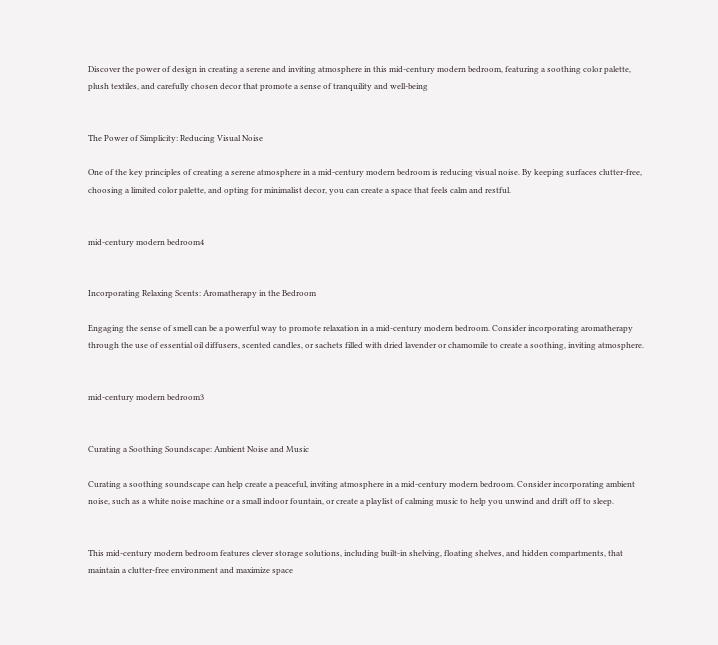Discover the power of design in creating a serene and inviting atmosphere in this mid-century modern bedroom, featuring a soothing color palette, plush textiles, and carefully chosen decor that promote a sense of tranquility and well-being


The Power of Simplicity: Reducing Visual Noise

One of the key principles of creating a serene atmosphere in a mid-century modern bedroom is reducing visual noise. By keeping surfaces clutter-free, choosing a limited color palette, and opting for minimalist decor, you can create a space that feels calm and restful.


mid-century modern bedroom4


Incorporating Relaxing Scents: Aromatherapy in the Bedroom

Engaging the sense of smell can be a powerful way to promote relaxation in a mid-century modern bedroom. Consider incorporating aromatherapy through the use of essential oil diffusers, scented candles, or sachets filled with dried lavender or chamomile to create a soothing, inviting atmosphere.


mid-century modern bedroom3


Curating a Soothing Soundscape: Ambient Noise and Music

Curating a soothing soundscape can help create a peaceful, inviting atmosphere in a mid-century modern bedroom. Consider incorporating ambient noise, such as a white noise machine or a small indoor fountain, or create a playlist of calming music to help you unwind and drift off to sleep.


This mid-century modern bedroom features clever storage solutions, including built-in shelving, floating shelves, and hidden compartments, that maintain a clutter-free environment and maximize space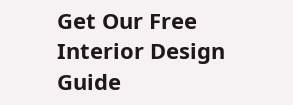Get Our Free Interior Design Guide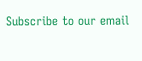Subscribe to our email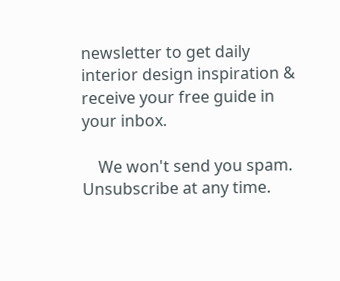newsletter to get daily interior design inspiration & receive your free guide in your inbox.

    We won't send you spam. Unsubscribe at any time.